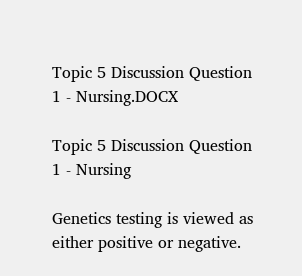Topic 5 Discussion Question 1 - Nursing.DOCX

Topic 5 Discussion Question 1 - Nursing

Genetics testing is viewed as either positive or negative.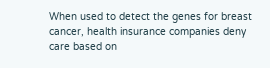When used to detect the genes for breast cancer, health insurance companies deny care based on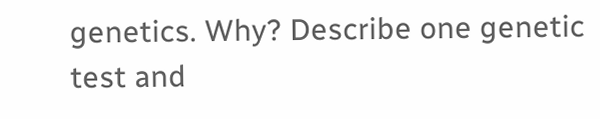genetics. Why? Describe one genetic test and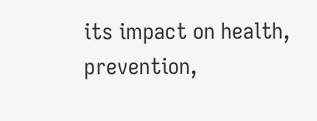its impact on health, prevention,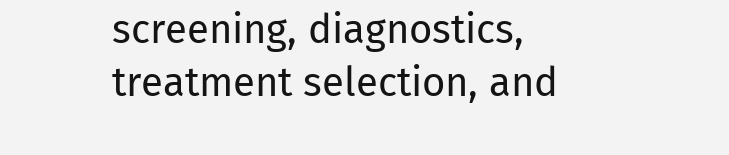screening, diagnostics, treatment selection, and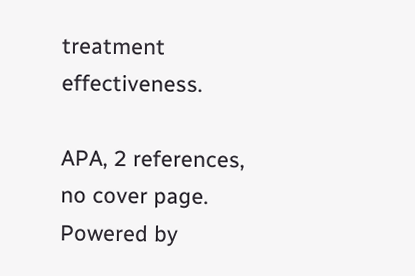treatment effectiveness.

APA, 2 references, no cover page.
Powered by